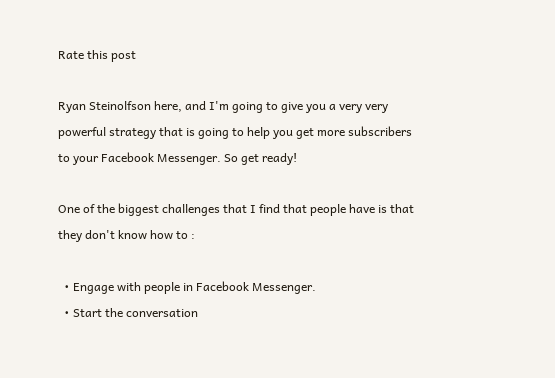Rate this post

Ryan Steinolfson here, and I'm going to give you a very very powerful strategy that is going to help you get more subscribers to your Facebook Messenger. So get ready!

One of the biggest challenges that I find that people have is that they don't know how to :

  • Engage with people in Facebook Messenger.
  • Start the conversation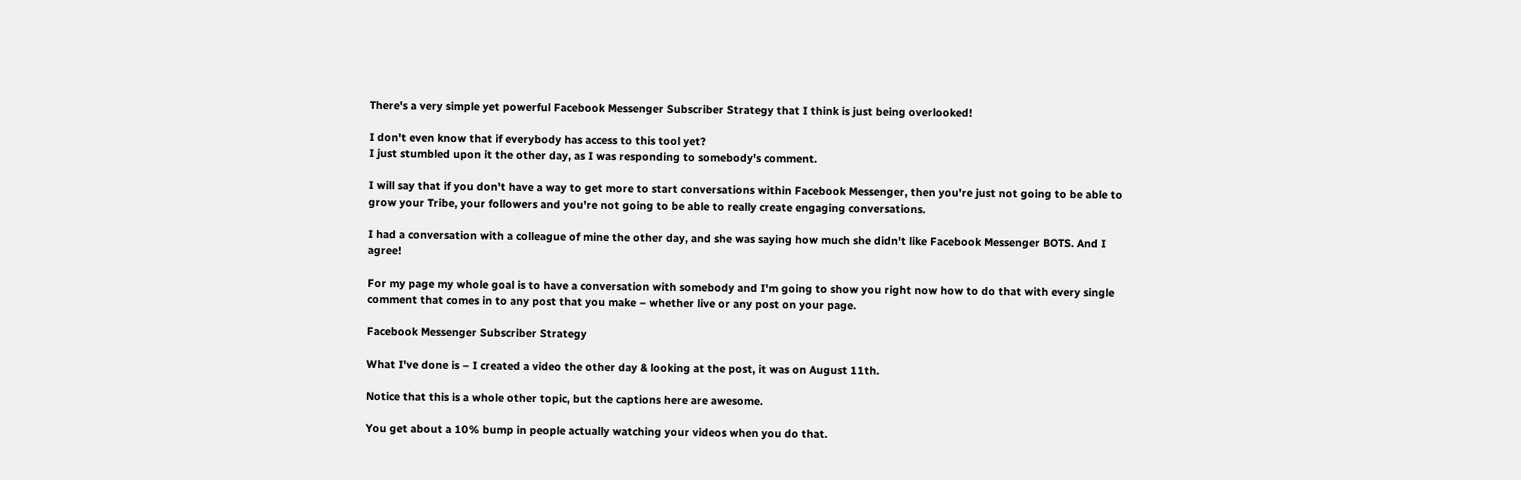There's a very simple yet powerful Facebook Messenger Subscriber Strategy that I think is just being overlooked!

I don't even know that if everybody has access to this tool yet?
I just stumbled upon it the other day, as I was responding to somebody's comment.

I will say that if you don't have a way to get more to start conversations within Facebook Messenger, then you're just not going to be able to grow your Tribe, your followers and you're not going to be able to really create engaging conversations.

I had a conversation with a colleague of mine the other day, and she was saying how much she didn't like Facebook Messenger BOTS. And I agree!

For my page my whole goal is to have a conversation with somebody and I'm going to show you right now how to do that with every single comment that comes in to any post that you make – whether live or any post on your page.

Facebook Messenger Subscriber Strategy

What I've done is – I created a video the other day & looking at the post, it was on August 11th.

Notice that this is a whole other topic, but the captions here are awesome.

You get about a 10% bump in people actually watching your videos when you do that.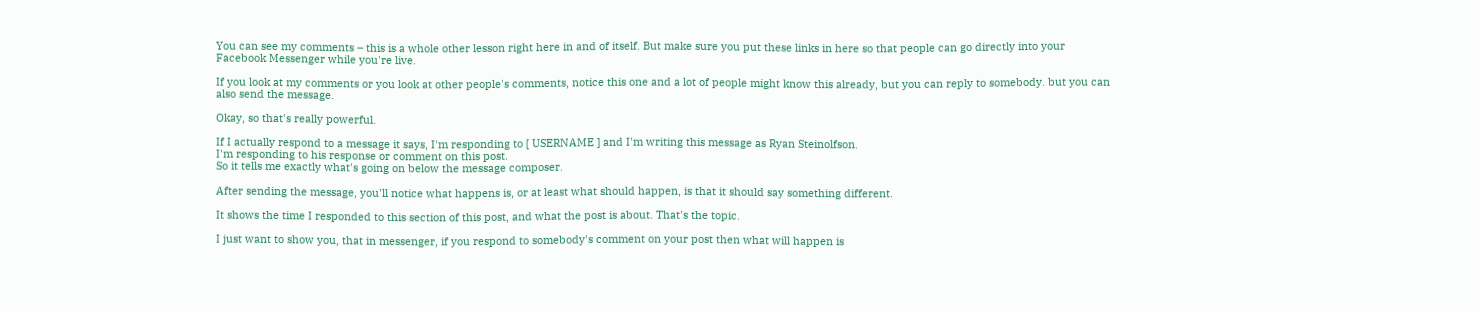You can see my comments – this is a whole other lesson right here in and of itself. But make sure you put these links in here so that people can go directly into your Facebook Messenger while you're live.

If you look at my comments or you look at other people's comments, notice this one and a lot of people might know this already, but you can reply to somebody. but you can also send the message.

Okay, so that's really powerful.

If I actually respond to a message it says, I'm responding to [ USERNAME ] and I'm writing this message as Ryan Steinolfson.
I'm responding to his response or comment on this post.
So it tells me exactly what's going on below the message composer.

After sending the message, you'll notice what happens is, or at least what should happen, is that it should say something different.

It shows the time I responded to this section of this post, and what the post is about. That's the topic.

I just want to show you, that in messenger, if you respond to somebody's comment on your post then what will happen is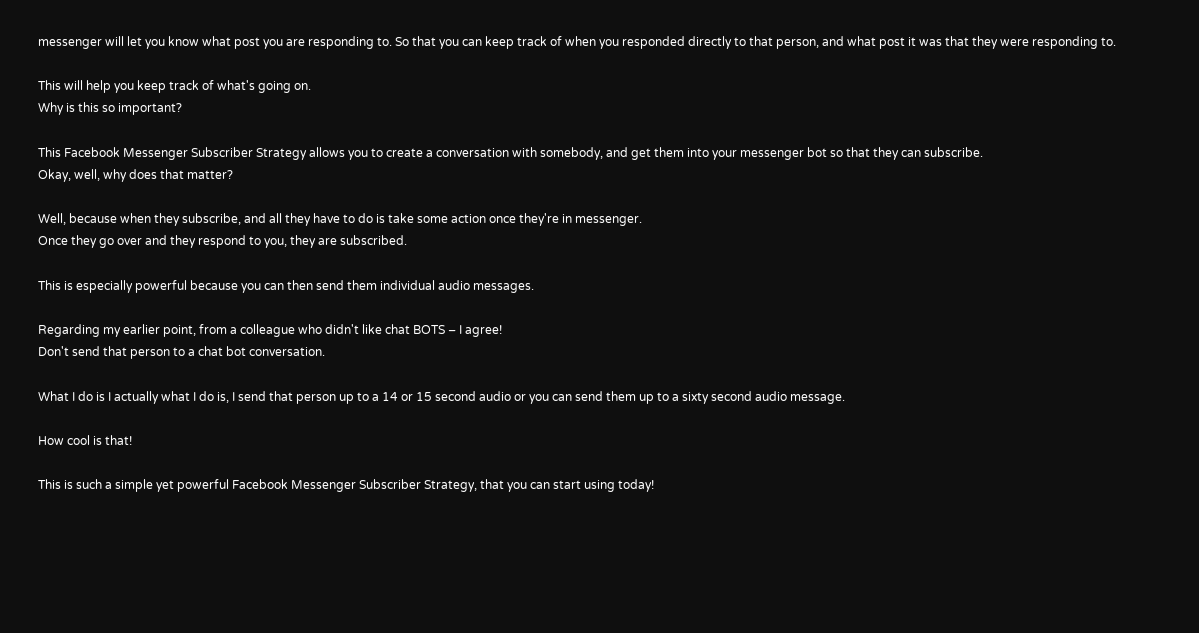messenger will let you know what post you are responding to. So that you can keep track of when you responded directly to that person, and what post it was that they were responding to.

This will help you keep track of what's going on.
Why is this so important?

This Facebook Messenger Subscriber Strategy allows you to create a conversation with somebody, and get them into your messenger bot so that they can subscribe.
Okay, well, why does that matter?

Well, because when they subscribe, and all they have to do is take some action once they're in messenger.
Once they go over and they respond to you, they are subscribed.

This is especially powerful because you can then send them individual audio messages.

Regarding my earlier point, from a colleague who didn't like chat BOTS – I agree!
Don't send that person to a chat bot conversation.

What I do is I actually what I do is, I send that person up to a 14 or 15 second audio or you can send them up to a sixty second audio message.

How cool is that!

This is such a simple yet powerful Facebook Messenger Subscriber Strategy, that you can start using today!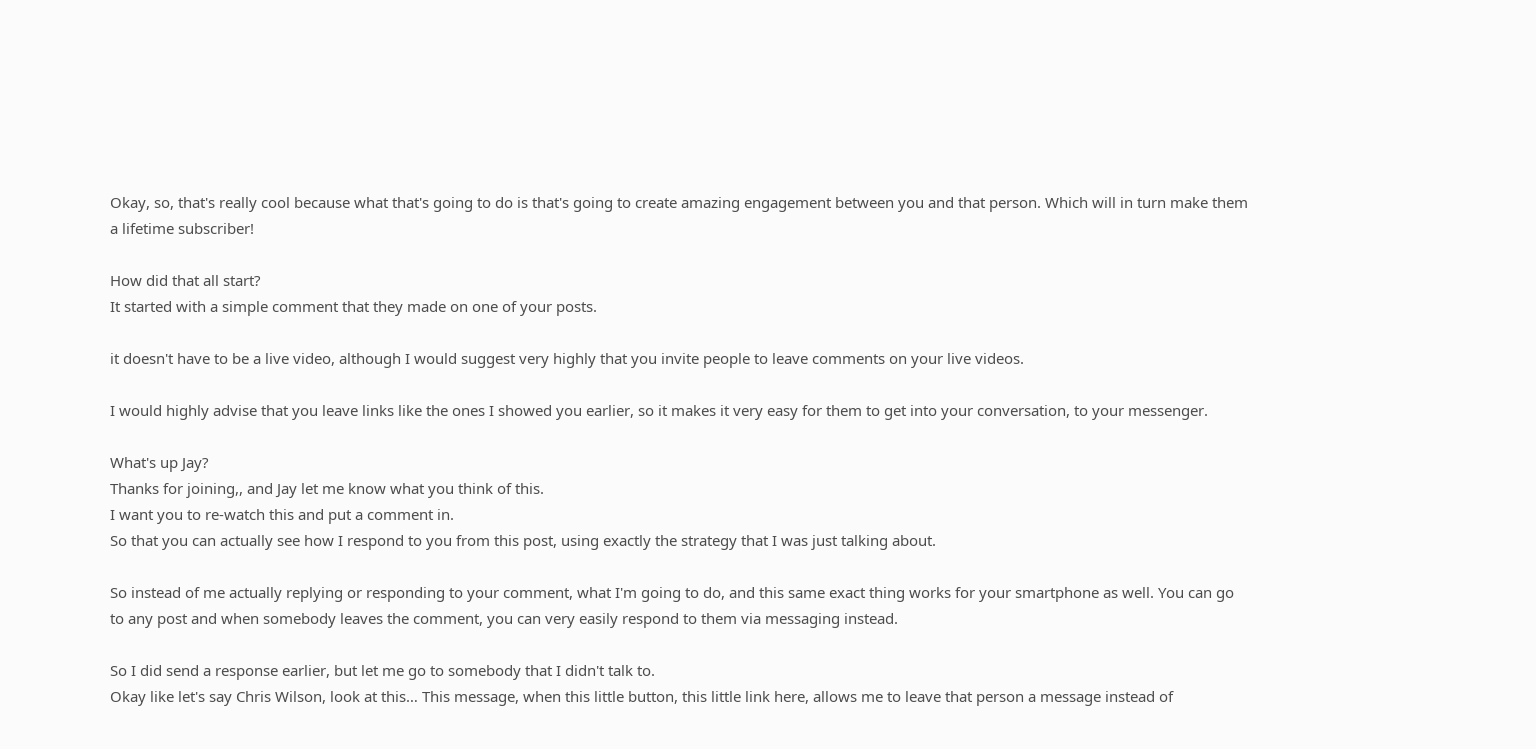Okay, so, that's really cool because what that's going to do is that's going to create amazing engagement between you and that person. Which will in turn make them a lifetime subscriber!

How did that all start?
It started with a simple comment that they made on one of your posts.

it doesn't have to be a live video, although I would suggest very highly that you invite people to leave comments on your live videos.

I would highly advise that you leave links like the ones I showed you earlier, so it makes it very easy for them to get into your conversation, to your messenger.

What's up Jay?
Thanks for joining,, and Jay let me know what you think of this.
I want you to re-watch this and put a comment in.
So that you can actually see how I respond to you from this post, using exactly the strategy that I was just talking about.

So instead of me actually replying or responding to your comment, what I'm going to do, and this same exact thing works for your smartphone as well. You can go to any post and when somebody leaves the comment, you can very easily respond to them via messaging instead.

So I did send a response earlier, but let me go to somebody that I didn't talk to.
Okay like let's say Chris Wilson, look at this… This message, when this little button, this little link here, allows me to leave that person a message instead of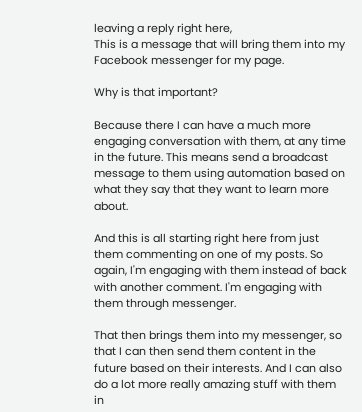leaving a reply right here,
This is a message that will bring them into my Facebook messenger for my page.

Why is that important?

Because there I can have a much more engaging conversation with them, at any time in the future. This means send a broadcast message to them using automation based on what they say that they want to learn more about.

And this is all starting right here from just them commenting on one of my posts. So again, I'm engaging with them instead of back with another comment. I'm engaging with them through messenger.

That then brings them into my messenger, so that I can then send them content in the future based on their interests. And I can also do a lot more really amazing stuff with them in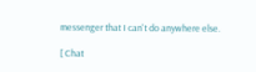messenger that I can't do anywhere else.

[ Chat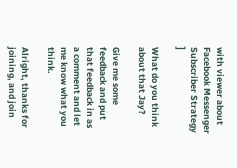with viewer about Facebook Messenger Subscriber Strategy ]

What do you think about that Jay?

Give me some feedback and put that feedback in as a comment and let me know what you think.

Alright, thanks for joining, and join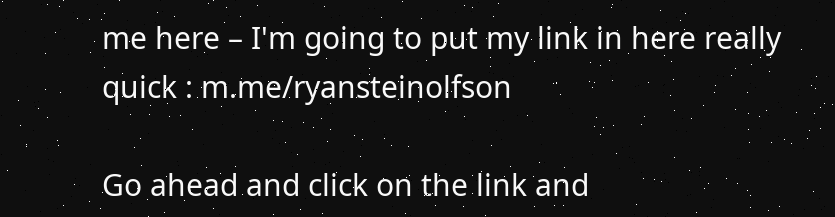me here – I'm going to put my link in here really quick : m.me/ryansteinolfson

Go ahead and click on the link and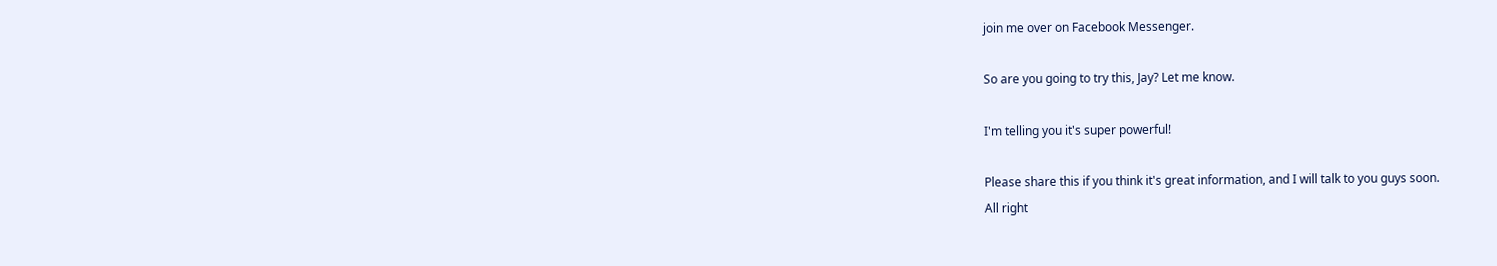join me over on Facebook Messenger.

So are you going to try this, Jay? Let me know.

I'm telling you it's super powerful!

Please share this if you think it's great information, and I will talk to you guys soon.
All right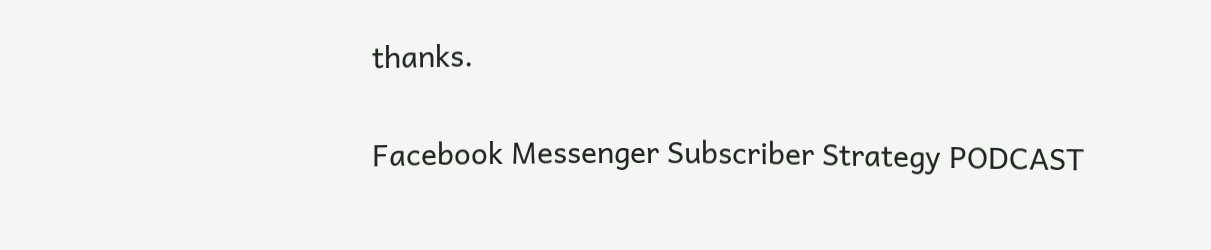thanks.

Facebook Messenger Subscriber Strategy PODCAST